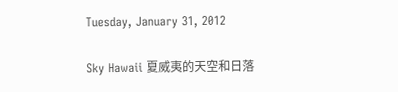Tuesday, January 31, 2012

Sky Hawaii 夏威夷的天空和日落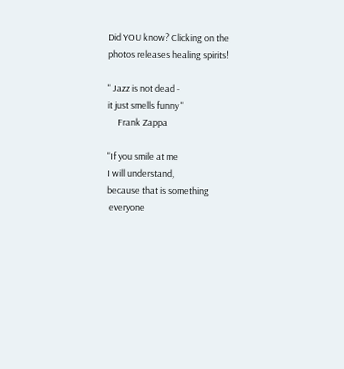Did YOU know? Clicking on the photos releases healing spirits!

" Jazz is not dead -
it just smells funny "
     Frank Zappa

"If you smile at me
I will understand,
because that is something
 everyone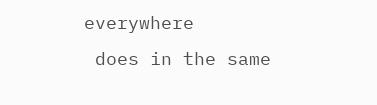everywhere
 does in the same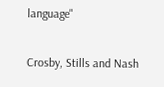language"

Crosby, Stills and Nash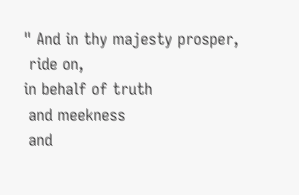" And in thy majesty prosper,
 ride on,
in behalf of truth
 and meekness
 and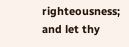righteousness;
and let thy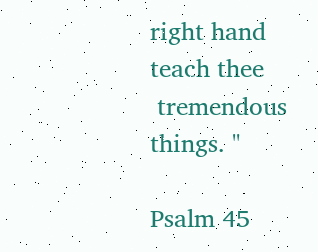right hand
teach thee
 tremendous things. "

Psalm 45